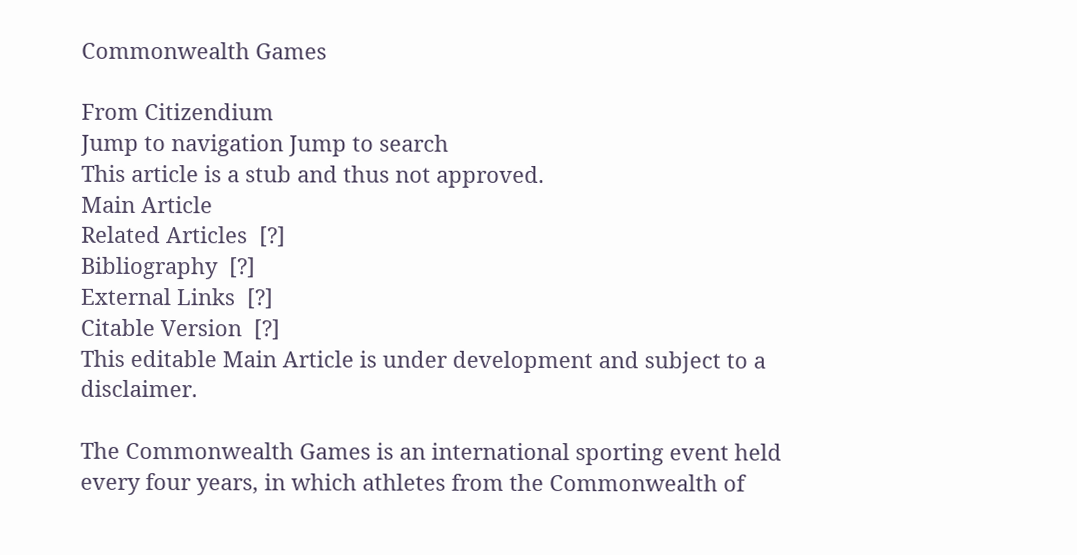Commonwealth Games

From Citizendium
Jump to navigation Jump to search
This article is a stub and thus not approved.
Main Article
Related Articles  [?]
Bibliography  [?]
External Links  [?]
Citable Version  [?]
This editable Main Article is under development and subject to a disclaimer.

The Commonwealth Games is an international sporting event held every four years, in which athletes from the Commonwealth of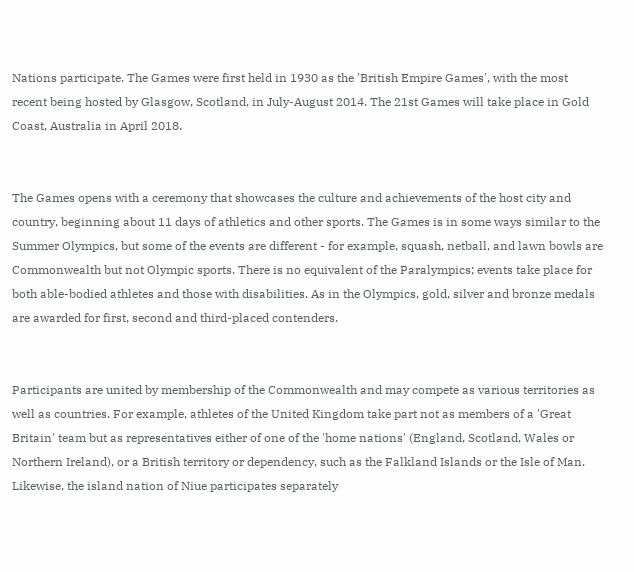Nations participate. The Games were first held in 1930 as the 'British Empire Games', with the most recent being hosted by Glasgow, Scotland, in July-August 2014. The 21st Games will take place in Gold Coast, Australia in April 2018.


The Games opens with a ceremony that showcases the culture and achievements of the host city and country, beginning about 11 days of athletics and other sports. The Games is in some ways similar to the Summer Olympics, but some of the events are different - for example, squash, netball, and lawn bowls are Commonwealth but not Olympic sports. There is no equivalent of the Paralympics; events take place for both able-bodied athletes and those with disabilities. As in the Olympics, gold, silver and bronze medals are awarded for first, second and third-placed contenders.


Participants are united by membership of the Commonwealth and may compete as various territories as well as countries. For example, athletes of the United Kingdom take part not as members of a 'Great Britain' team but as representatives either of one of the 'home nations' (England, Scotland, Wales or Northern Ireland), or a British territory or dependency, such as the Falkland Islands or the Isle of Man. Likewise, the island nation of Niue participates separately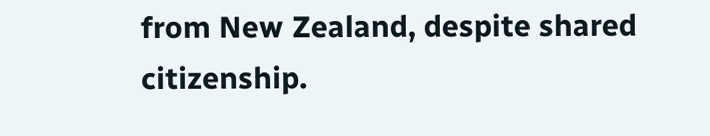from New Zealand, despite shared citizenship.